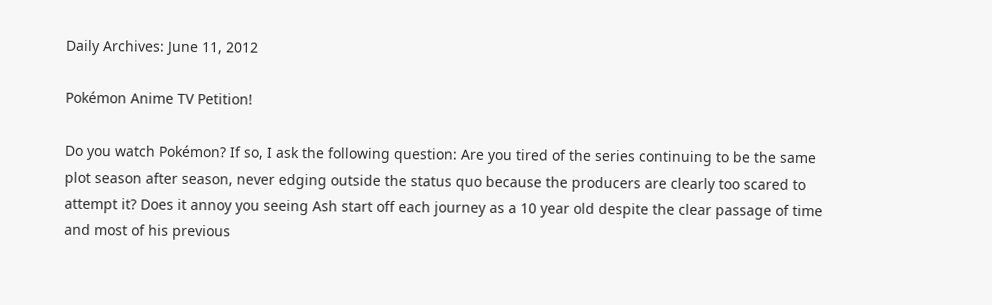Daily Archives: June 11, 2012

Pokémon Anime TV Petition!

Do you watch Pokémon? If so, I ask the following question: Are you tired of the series continuing to be the same plot season after season, never edging outside the status quo because the producers are clearly too scared to attempt it? Does it annoy you seeing Ash start off each journey as a 10 year old despite the clear passage of time and most of his previous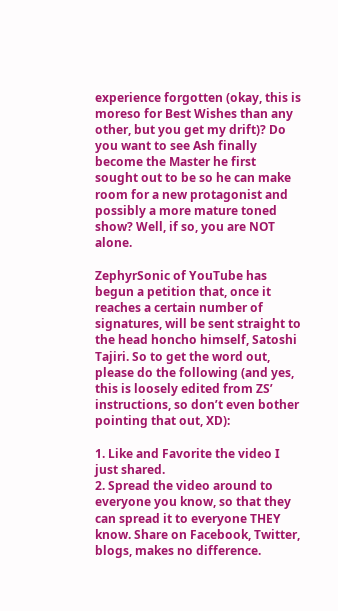experience forgotten (okay, this is moreso for Best Wishes than any other, but you get my drift)? Do you want to see Ash finally become the Master he first sought out to be so he can make room for a new protagonist and possibly a more mature toned show? Well, if so, you are NOT alone.

ZephyrSonic of YouTube has begun a petition that, once it reaches a certain number of signatures, will be sent straight to the head honcho himself, Satoshi Tajiri. So to get the word out, please do the following (and yes, this is loosely edited from ZS’ instructions, so don’t even bother pointing that out, XD):

1. Like and Favorite the video I just shared.
2. Spread the video around to everyone you know, so that they can spread it to everyone THEY know. Share on Facebook, Twitter, blogs, makes no difference.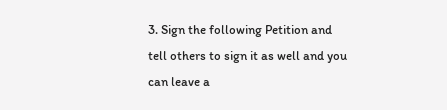3. Sign the following Petition and tell others to sign it as well and you can leave a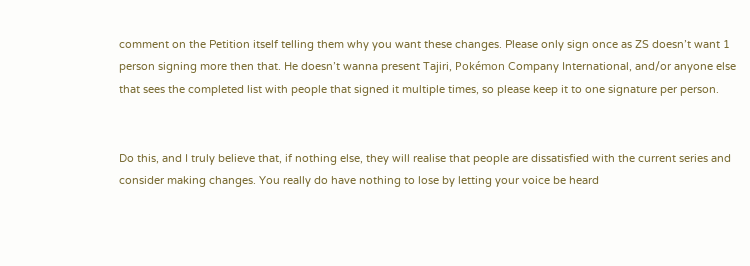comment on the Petition itself telling them why you want these changes. Please only sign once as ZS doesn’t want 1 person signing more then that. He doesn’t wanna present Tajiri, Pokémon Company International, and/or anyone else that sees the completed list with people that signed it multiple times, so please keep it to one signature per person.


Do this, and I truly believe that, if nothing else, they will realise that people are dissatisfied with the current series and consider making changes. You really do have nothing to lose by letting your voice be heard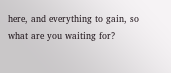here, and everything to gain, so what are you waiting for?